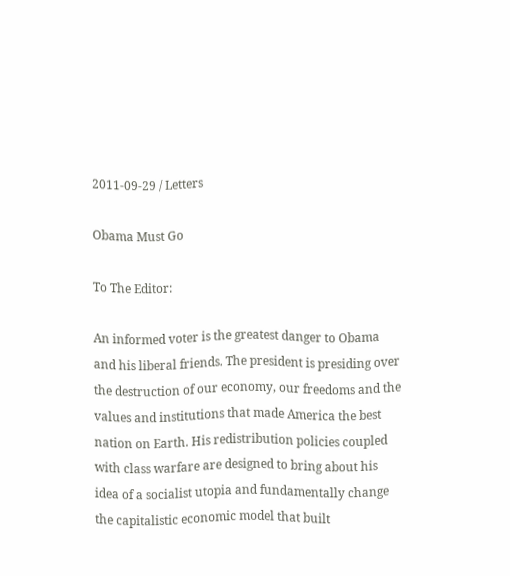2011-09-29 / Letters

Obama Must Go

To The Editor:

An informed voter is the greatest danger to Obama and his liberal friends. The president is presiding over the destruction of our economy, our freedoms and the values and institutions that made America the best nation on Earth. His redistribution policies coupled with class warfare are designed to bring about his idea of a socialist utopia and fundamentally change the capitalistic economic model that built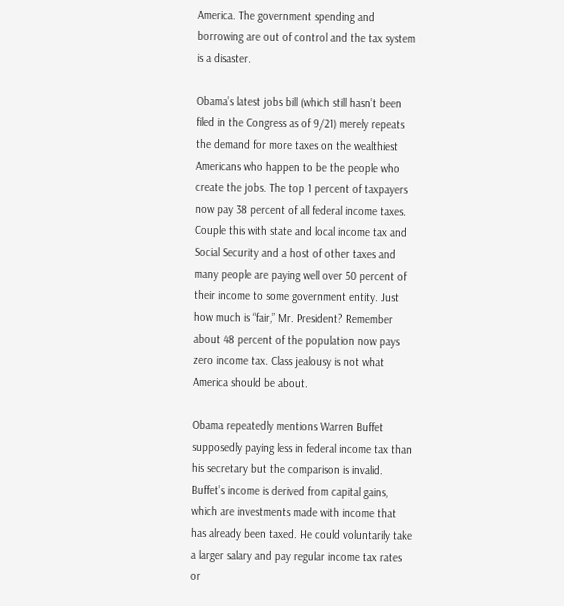America. The government spending and borrowing are out of control and the tax system is a disaster.

Obama’s latest jobs bill (which still hasn’t been filed in the Congress as of 9/21) merely repeats the demand for more taxes on the wealthiest Americans who happen to be the people who create the jobs. The top 1 percent of taxpayers now pay 38 percent of all federal income taxes. Couple this with state and local income tax and Social Security and a host of other taxes and many people are paying well over 50 percent of their income to some government entity. Just how much is “fair,” Mr. President? Remember about 48 percent of the population now pays zero income tax. Class jealousy is not what America should be about.

Obama repeatedly mentions Warren Buffet supposedly paying less in federal income tax than his secretary but the comparison is invalid. Buffet’s income is derived from capital gains, which are investments made with income that has already been taxed. He could voluntarily take a larger salary and pay regular income tax rates or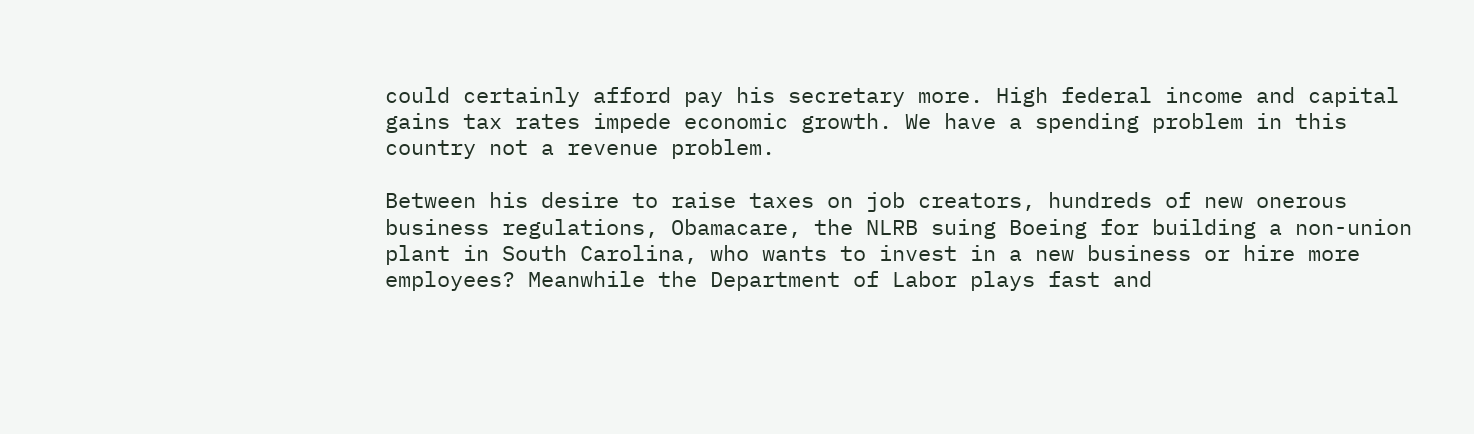could certainly afford pay his secretary more. High federal income and capital gains tax rates impede economic growth. We have a spending problem in this country not a revenue problem.

Between his desire to raise taxes on job creators, hundreds of new onerous business regulations, Obamacare, the NLRB suing Boeing for building a non-union plant in South Carolina, who wants to invest in a new business or hire more employees? Meanwhile the Department of Labor plays fast and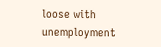loose with unemployment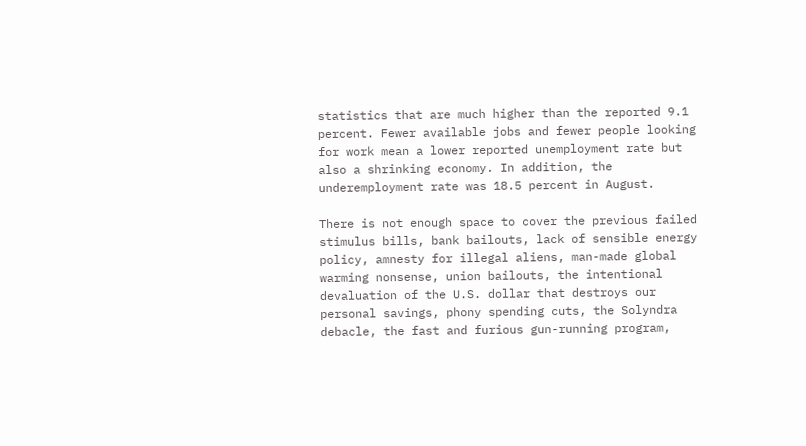statistics that are much higher than the reported 9.1 percent. Fewer available jobs and fewer people looking for work mean a lower reported unemployment rate but also a shrinking economy. In addition, the underemployment rate was 18.5 percent in August.

There is not enough space to cover the previous failed stimulus bills, bank bailouts, lack of sensible energy policy, amnesty for illegal aliens, man-made global warming nonsense, union bailouts, the intentional devaluation of the U.S. dollar that destroys our personal savings, phony spending cuts, the Solyndra debacle, the fast and furious gun-running program,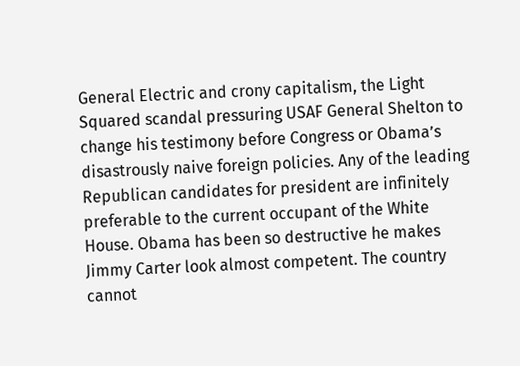General Electric and crony capitalism, the Light Squared scandal pressuring USAF General Shelton to change his testimony before Congress or Obama’s disastrously naive foreign policies. Any of the leading Republican candidates for president are infinitely preferable to the current occupant of the White House. Obama has been so destructive he makes Jimmy Carter look almost competent. The country cannot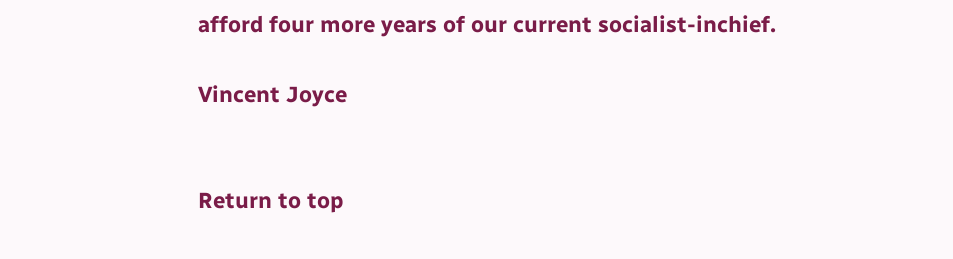afford four more years of our current socialist-inchief.

Vincent Joyce


Return to top